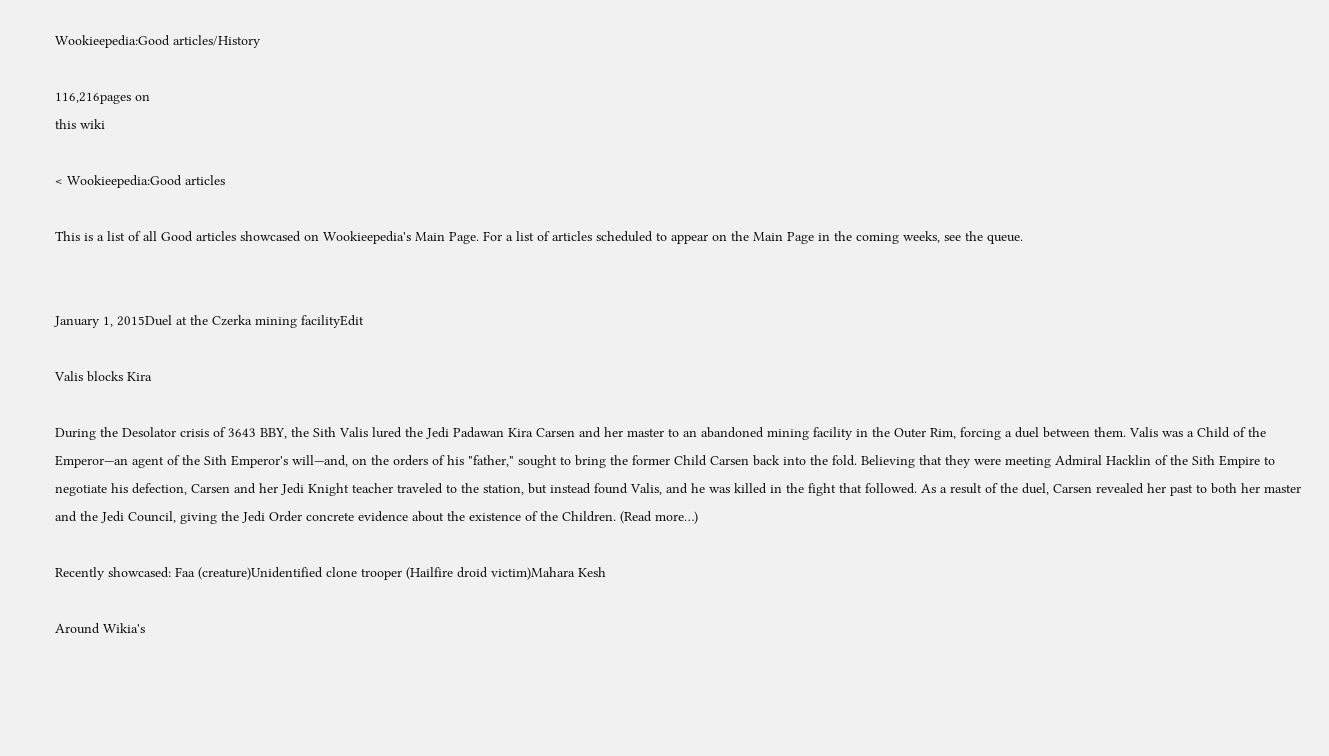Wookieepedia:Good articles/History

116,216pages on
this wiki

< Wookieepedia:Good articles

This is a list of all Good articles showcased on Wookieepedia's Main Page. For a list of articles scheduled to appear on the Main Page in the coming weeks, see the queue.


January 1, 2015Duel at the Czerka mining facilityEdit

Valis blocks Kira

During the Desolator crisis of 3643 BBY, the Sith Valis lured the Jedi Padawan Kira Carsen and her master to an abandoned mining facility in the Outer Rim, forcing a duel between them. Valis was a Child of the Emperor—an agent of the Sith Emperor's will—and, on the orders of his "father," sought to bring the former Child Carsen back into the fold. Believing that they were meeting Admiral Hacklin of the Sith Empire to negotiate his defection, Carsen and her Jedi Knight teacher traveled to the station, but instead found Valis, and he was killed in the fight that followed. As a result of the duel, Carsen revealed her past to both her master and the Jedi Council, giving the Jedi Order concrete evidence about the existence of the Children. (Read more…)

Recently showcased: Faa (creature)Unidentified clone trooper (Hailfire droid victim)Mahara Kesh

Around Wikia's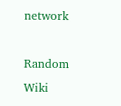network

Random Wiki